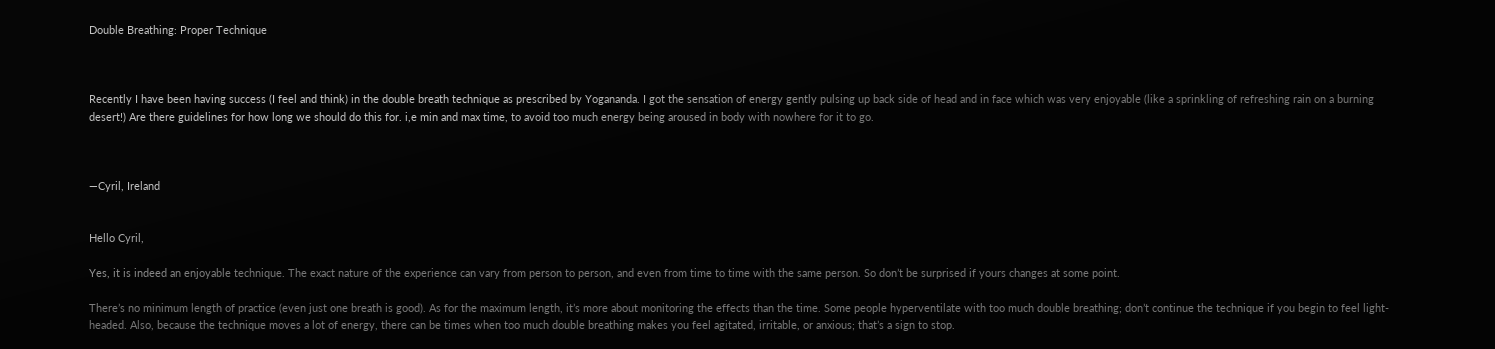Double Breathing: Proper Technique



Recently I have been having success (I feel and think) in the double breath technique as prescribed by Yogananda. I got the sensation of energy gently pulsing up back side of head and in face which was very enjoyable (like a sprinkling of refreshing rain on a burning desert!) Are there guidelines for how long we should do this for. i,e min and max time, to avoid too much energy being aroused in body with nowhere for it to go.



—Cyril, Ireland


Hello Cyril,

Yes, it is indeed an enjoyable technique. The exact nature of the experience can vary from person to person, and even from time to time with the same person. So don’t be surprised if yours changes at some point.

There’s no minimum length of practice (even just one breath is good). As for the maximum length, it’s more about monitoring the effects than the time. Some people hyperventilate with too much double breathing; don’t continue the technique if you begin to feel light-headed. Also, because the technique moves a lot of energy, there can be times when too much double breathing makes you feel agitated, irritable, or anxious; that’s a sign to stop.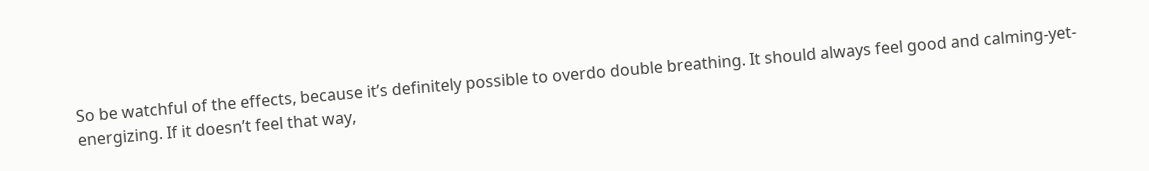So be watchful of the effects, because it’s definitely possible to overdo double breathing. It should always feel good and calming-yet-energizing. If it doesn’t feel that way,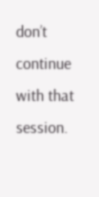don’t continue with that session.